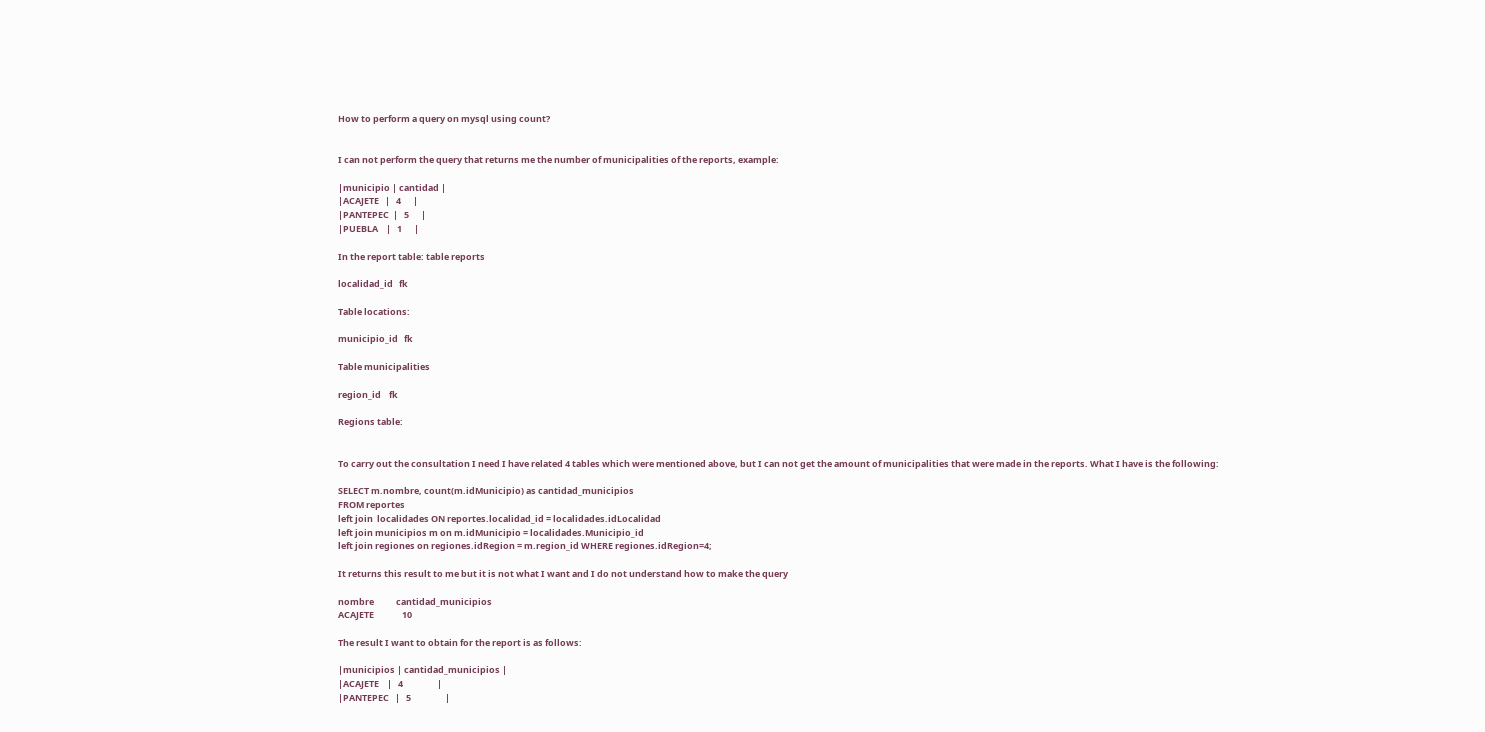How to perform a query on mysql using count?


I can not perform the query that returns me the number of municipalities of the reports, example:

|municipio | cantidad |
|ACAJETE   |   4      |
|PANTEPEC  |   5      |
|PUEBLA    |   1      |

In the report table: table reports

localidad_id   fk

Table locations:

municipio_id   fk

Table municipalities

region_id    fk

Regions table:


To carry out the consultation I need I have related 4 tables which were mentioned above, but I can not get the amount of municipalities that were made in the reports. What I have is the following:

SELECT m.nombre, count(m.idMunicipio) as cantidad_municipios
FROM reportes
left join  localidades ON reportes.localidad_id = localidades.idLocalidad
left join municipios m on m.idMunicipio = localidades.Municipio_id
left join regiones on regiones.idRegion = m.region_id WHERE regiones.idRegion=4;

It returns this result to me but it is not what I want and I do not understand how to make the query

nombre           cantidad_municipios
ACAJETE              10

The result I want to obtain for the report is as follows:

|municipios | cantidad_municipios |
|ACAJETE    |   4                 |
|PANTEPEC   |   5                 |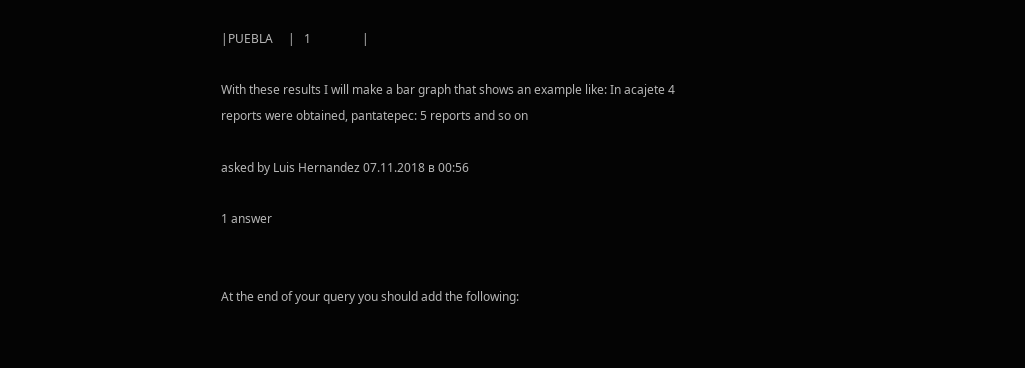|PUEBLA     |   1                 |

With these results I will make a bar graph that shows an example like: In acajete 4 reports were obtained, pantatepec: 5 reports and so on

asked by Luis Hernandez 07.11.2018 в 00:56

1 answer


At the end of your query you should add the following: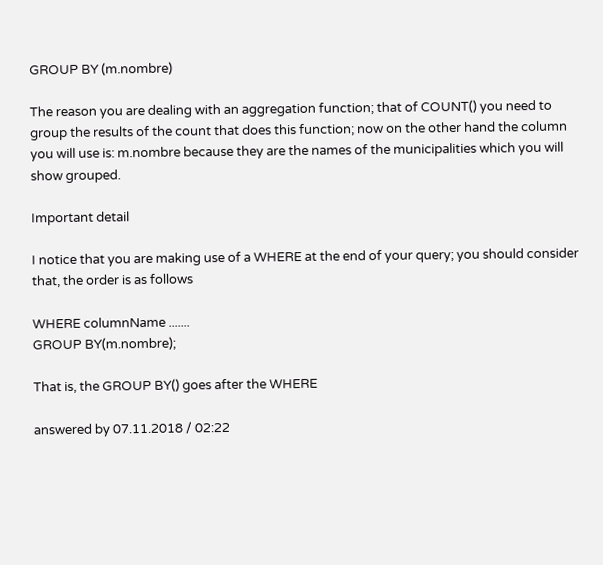GROUP BY (m.nombre)

The reason you are dealing with an aggregation function; that of COUNT() you need to group the results of the count that does this function; now on the other hand the column you will use is: m.nombre because they are the names of the municipalities which you will show grouped.

Important detail

I notice that you are making use of a WHERE at the end of your query; you should consider that, the order is as follows

WHERE columnName .......
GROUP BY(m.nombre);

That is, the GROUP BY() goes after the WHERE

answered by 07.11.2018 / 02:22